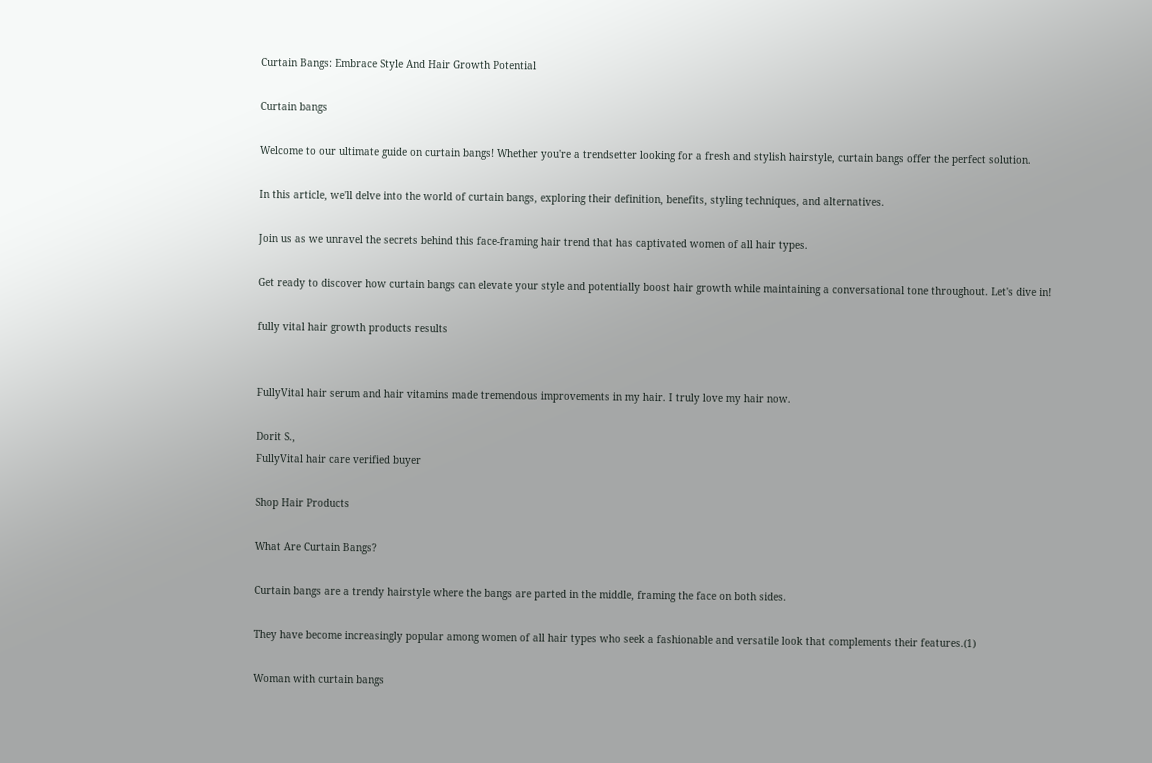Curtain Bangs: Embrace Style And Hair Growth Potential

Curtain bangs

Welcome to our ultimate guide on curtain bangs! Whether you're a trendsetter looking for a fresh and stylish hairstyle, curtain bangs offer the perfect solution.

In this article, we'll delve into the world of curtain bangs, exploring their definition, benefits, styling techniques, and alternatives.

Join us as we unravel the secrets behind this face-framing hair trend that has captivated women of all hair types.

Get ready to discover how curtain bangs can elevate your style and potentially boost hair growth while maintaining a conversational tone throughout. Let's dive in!

fully vital hair growth products results


FullyVital hair serum and hair vitamins made tremendous improvements in my hair. I truly love my hair now.

Dorit S.,
FullyVital hair care verified buyer

Shop Hair Products

What Are Curtain Bangs?

Curtain bangs are a trendy hairstyle where the bangs are parted in the middle, framing the face on both sides.

They have become increasingly popular among women of all hair types who seek a fashionable and versatile look that complements their features.(1)

Woman with curtain bangs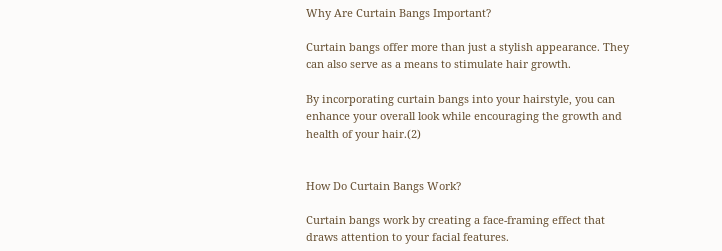Why Are Curtain Bangs Important?

Curtain bangs offer more than just a stylish appearance. They can also serve as a means to stimulate hair growth.

By incorporating curtain bangs into your hairstyle, you can enhance your overall look while encouraging the growth and health of your hair.(2)


How Do Curtain Bangs Work?

Curtain bangs work by creating a face-framing effect that draws attention to your facial features.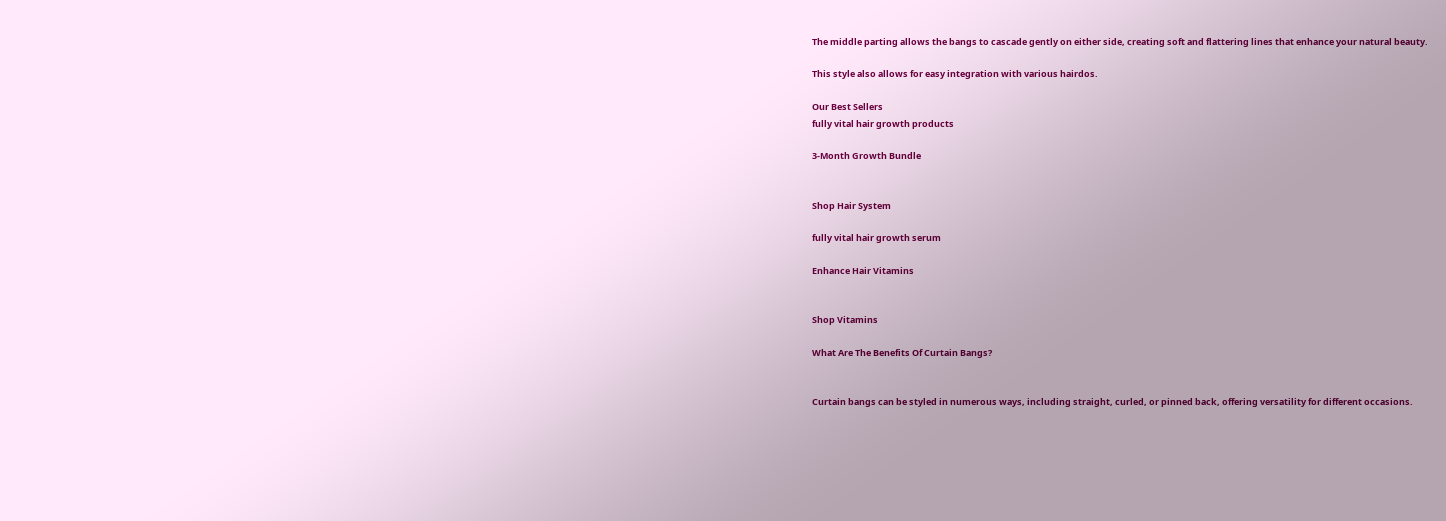The middle parting allows the bangs to cascade gently on either side, creating soft and flattering lines that enhance your natural beauty.

This style also allows for easy integration with various hairdos.

Our Best Sellers
fully vital hair growth products

3-Month Growth Bundle


Shop Hair System

fully vital hair growth serum

Enhance Hair Vitamins


Shop Vitamins

What Are The Benefits Of Curtain Bangs?


Curtain bangs can be styled in numerous ways, including straight, curled, or pinned back, offering versatility for different occasions.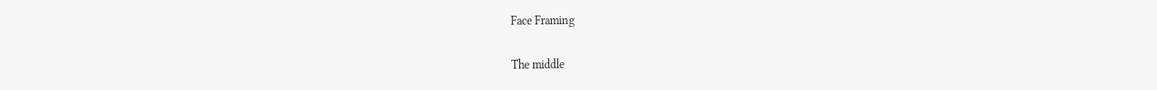Face Framing

The middle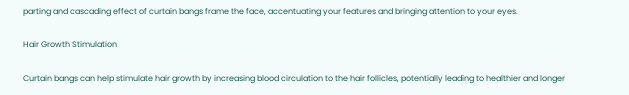parting and cascading effect of curtain bangs frame the face, accentuating your features and bringing attention to your eyes.

Hair Growth Stimulation

Curtain bangs can help stimulate hair growth by increasing blood circulation to the hair follicles, potentially leading to healthier and longer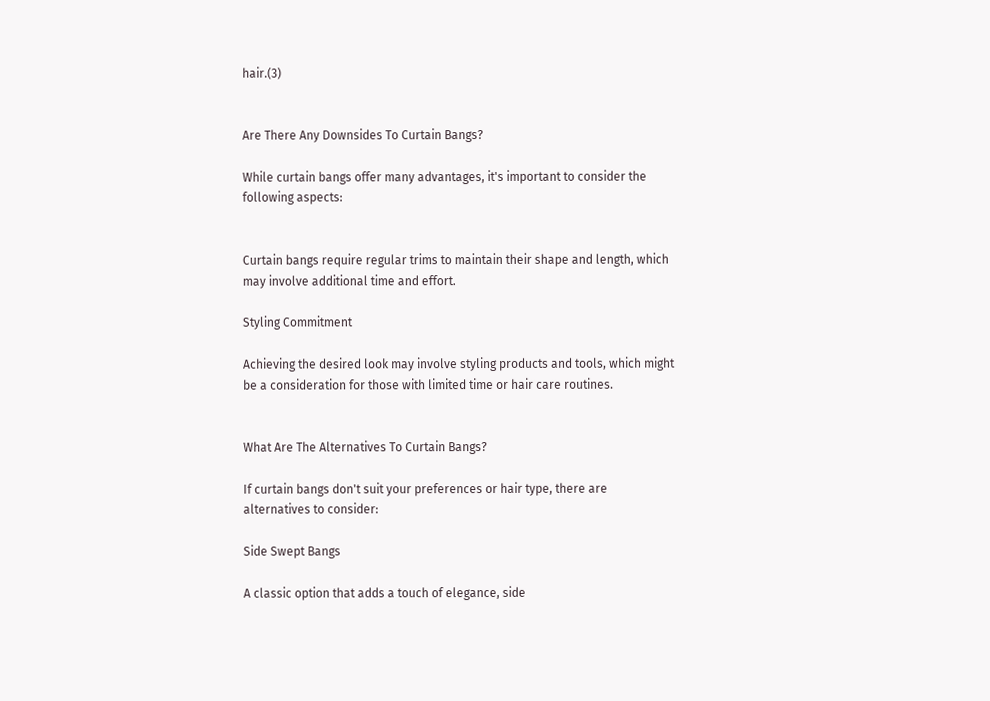hair.(3)


Are There Any Downsides To Curtain Bangs?

While curtain bangs offer many advantages, it's important to consider the following aspects:


Curtain bangs require regular trims to maintain their shape and length, which may involve additional time and effort.

Styling Commitment

Achieving the desired look may involve styling products and tools, which might be a consideration for those with limited time or hair care routines.


What Are The Alternatives To Curtain Bangs?

If curtain bangs don't suit your preferences or hair type, there are alternatives to consider:

Side Swept Bangs

A classic option that adds a touch of elegance, side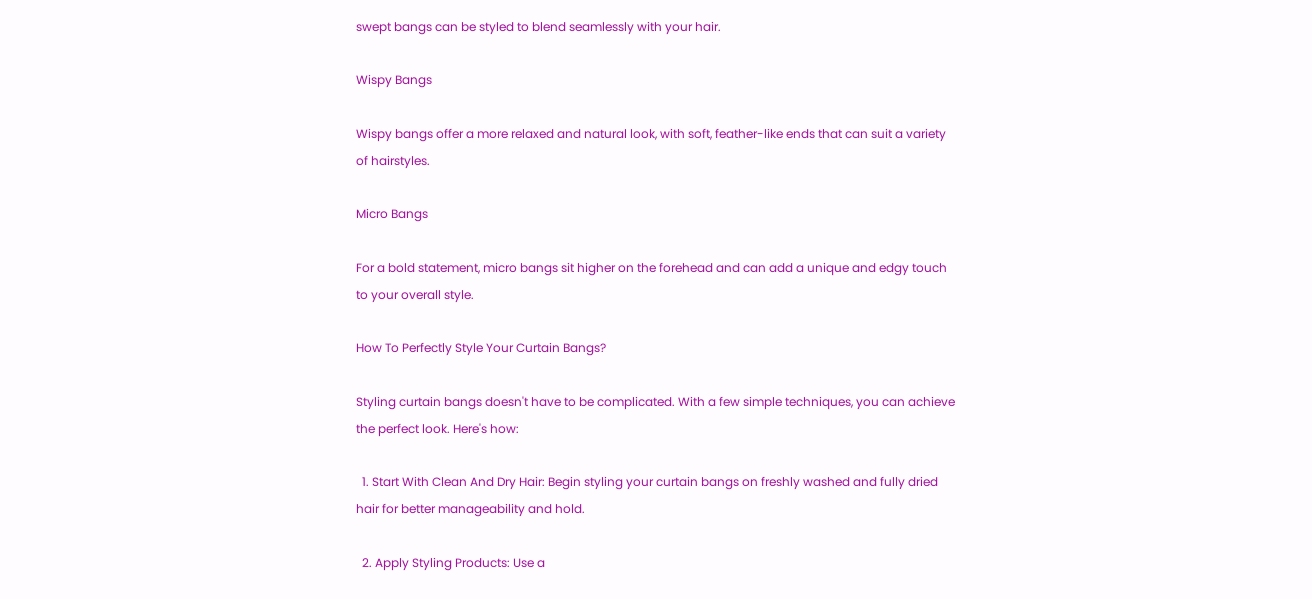swept bangs can be styled to blend seamlessly with your hair.

Wispy Bangs

Wispy bangs offer a more relaxed and natural look, with soft, feather-like ends that can suit a variety of hairstyles.

Micro Bangs

For a bold statement, micro bangs sit higher on the forehead and can add a unique and edgy touch to your overall style.

How To Perfectly Style Your Curtain Bangs?

Styling curtain bangs doesn't have to be complicated. With a few simple techniques, you can achieve the perfect look. Here's how:

  1. Start With Clean And Dry Hair: Begin styling your curtain bangs on freshly washed and fully dried hair for better manageability and hold.

  2. Apply Styling Products: Use a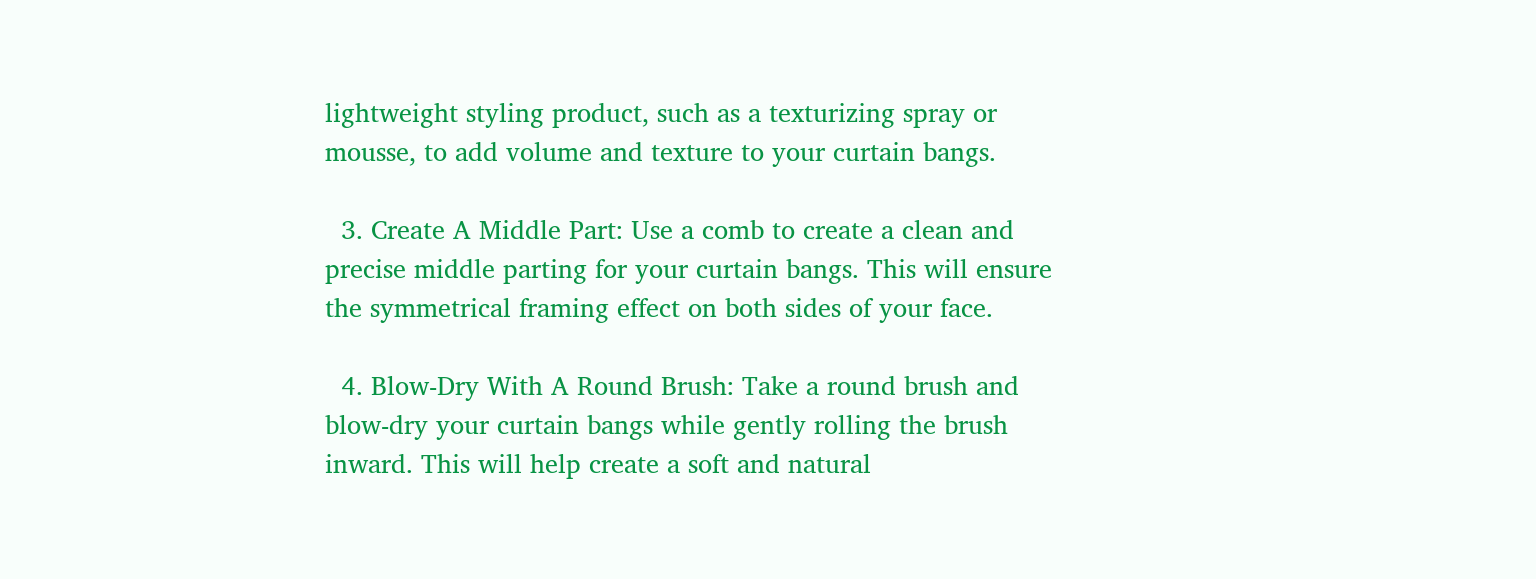lightweight styling product, such as a texturizing spray or mousse, to add volume and texture to your curtain bangs.

  3. Create A Middle Part: Use a comb to create a clean and precise middle parting for your curtain bangs. This will ensure the symmetrical framing effect on both sides of your face.

  4. Blow-Dry With A Round Brush: Take a round brush and blow-dry your curtain bangs while gently rolling the brush inward. This will help create a soft and natural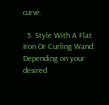curve.

  5. Style With A Flat Iron Or Curling Wand: Depending on your desired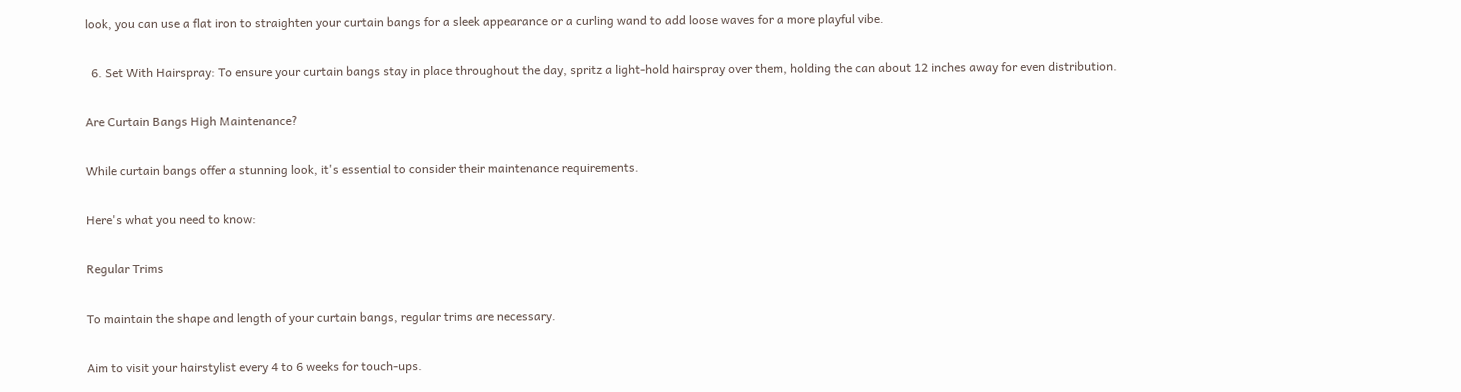look, you can use a flat iron to straighten your curtain bangs for a sleek appearance or a curling wand to add loose waves for a more playful vibe.

  6. Set With Hairspray: To ensure your curtain bangs stay in place throughout the day, spritz a light-hold hairspray over them, holding the can about 12 inches away for even distribution.

Are Curtain Bangs High Maintenance?

While curtain bangs offer a stunning look, it's essential to consider their maintenance requirements.

Here's what you need to know:

Regular Trims

To maintain the shape and length of your curtain bangs, regular trims are necessary.

Aim to visit your hairstylist every 4 to 6 weeks for touch-ups.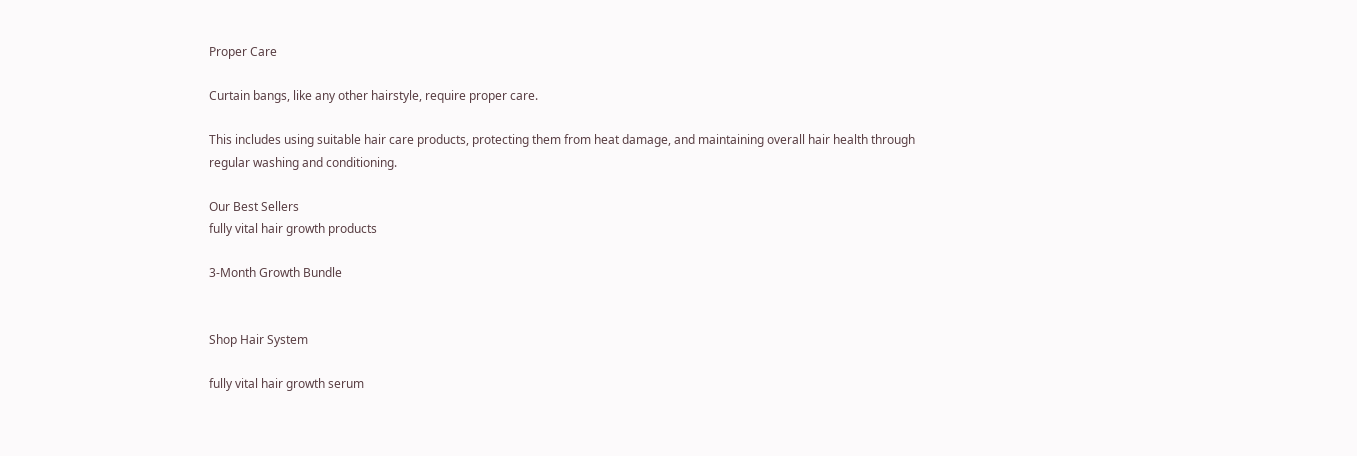Proper Care

Curtain bangs, like any other hairstyle, require proper care.

This includes using suitable hair care products, protecting them from heat damage, and maintaining overall hair health through regular washing and conditioning.

Our Best Sellers
fully vital hair growth products

3-Month Growth Bundle


Shop Hair System

fully vital hair growth serum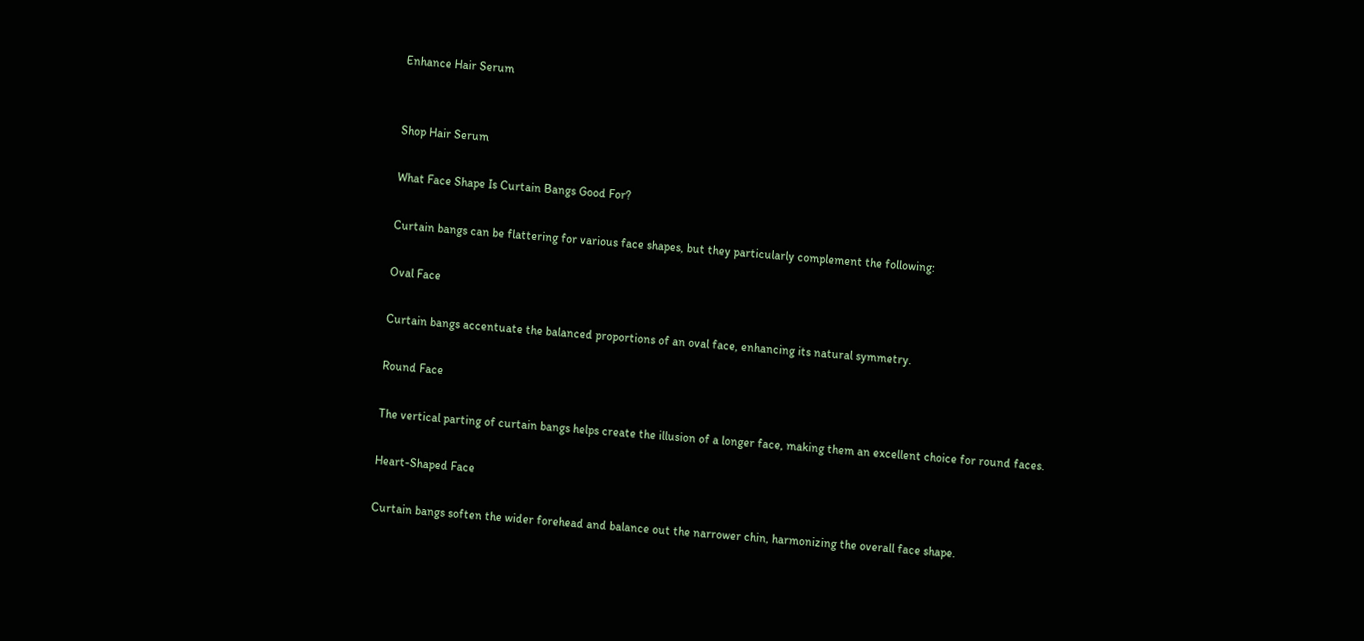Enhance Hair Serum


Shop Hair Serum

What Face Shape Is Curtain Bangs Good For?

Curtain bangs can be flattering for various face shapes, but they particularly complement the following:

Oval Face

Curtain bangs accentuate the balanced proportions of an oval face, enhancing its natural symmetry.

Round Face

The vertical parting of curtain bangs helps create the illusion of a longer face, making them an excellent choice for round faces.

Heart-Shaped Face

Curtain bangs soften the wider forehead and balance out the narrower chin, harmonizing the overall face shape.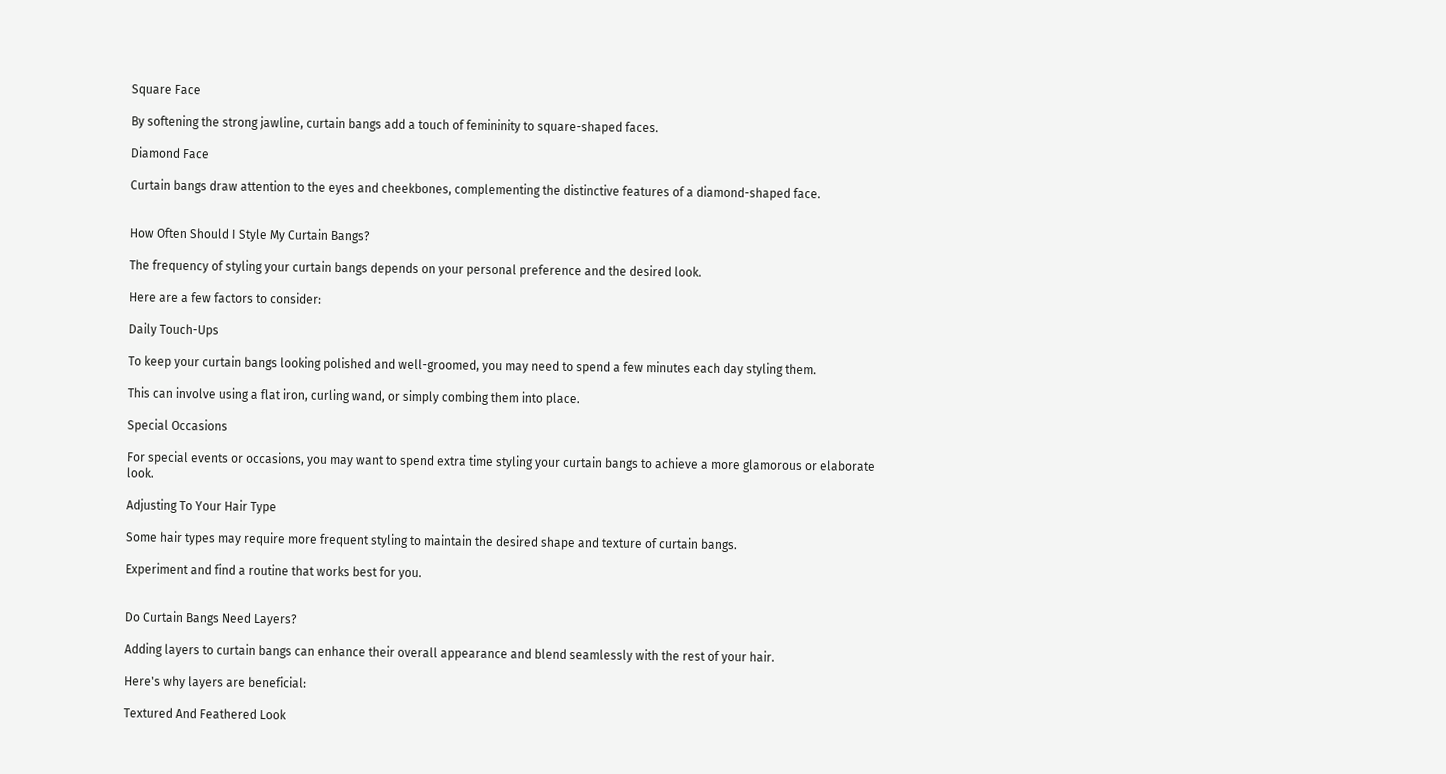Square Face

By softening the strong jawline, curtain bangs add a touch of femininity to square-shaped faces.

Diamond Face

Curtain bangs draw attention to the eyes and cheekbones, complementing the distinctive features of a diamond-shaped face.


How Often Should I Style My Curtain Bangs?

The frequency of styling your curtain bangs depends on your personal preference and the desired look.

Here are a few factors to consider:

Daily Touch-Ups

To keep your curtain bangs looking polished and well-groomed, you may need to spend a few minutes each day styling them.

This can involve using a flat iron, curling wand, or simply combing them into place.

Special Occasions

For special events or occasions, you may want to spend extra time styling your curtain bangs to achieve a more glamorous or elaborate look.

Adjusting To Your Hair Type

Some hair types may require more frequent styling to maintain the desired shape and texture of curtain bangs.

Experiment and find a routine that works best for you.


Do Curtain Bangs Need Layers?

Adding layers to curtain bangs can enhance their overall appearance and blend seamlessly with the rest of your hair.

Here's why layers are beneficial:

Textured And Feathered Look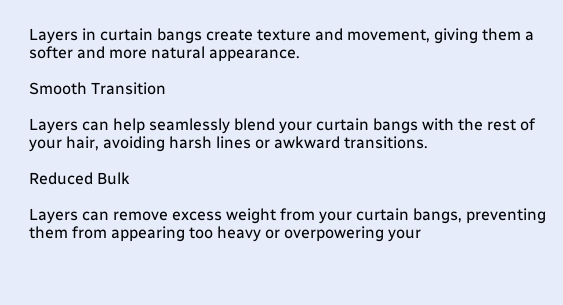Layers in curtain bangs create texture and movement, giving them a softer and more natural appearance.

Smooth Transition

Layers can help seamlessly blend your curtain bangs with the rest of your hair, avoiding harsh lines or awkward transitions.

Reduced Bulk

Layers can remove excess weight from your curtain bangs, preventing them from appearing too heavy or overpowering your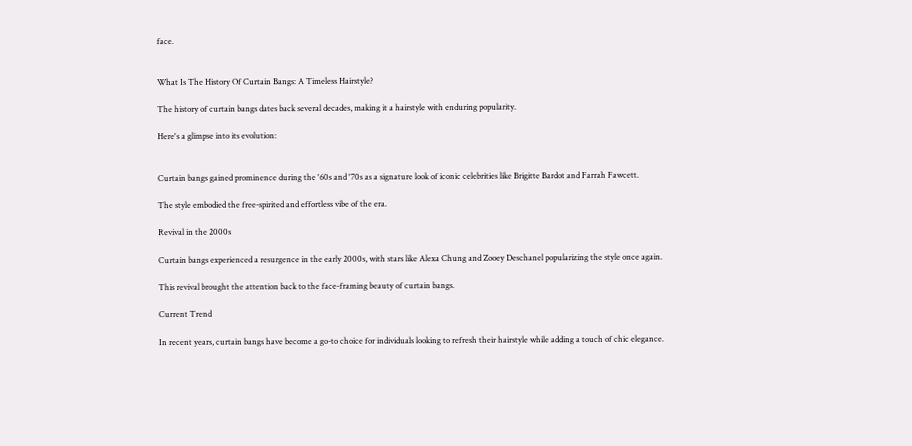face.


What Is The History Of Curtain Bangs: A Timeless Hairstyle?

The history of curtain bangs dates back several decades, making it a hairstyle with enduring popularity.

Here's a glimpse into its evolution:


Curtain bangs gained prominence during the '60s and '70s as a signature look of iconic celebrities like Brigitte Bardot and Farrah Fawcett.

The style embodied the free-spirited and effortless vibe of the era.

Revival in the 2000s

Curtain bangs experienced a resurgence in the early 2000s, with stars like Alexa Chung and Zooey Deschanel popularizing the style once again.

This revival brought the attention back to the face-framing beauty of curtain bangs.

Current Trend

In recent years, curtain bangs have become a go-to choice for individuals looking to refresh their hairstyle while adding a touch of chic elegance.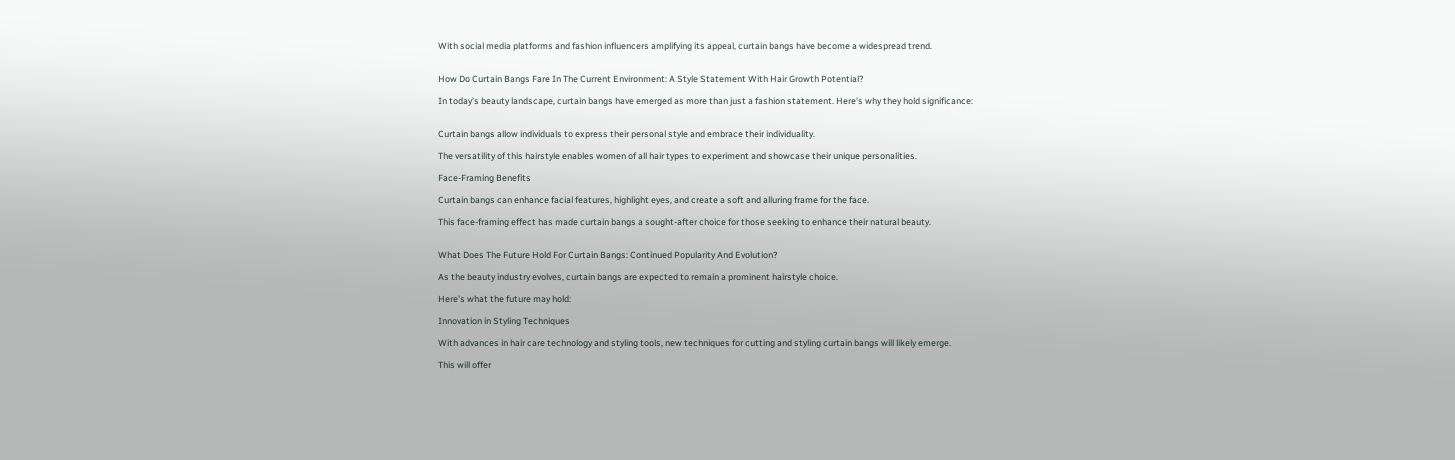With social media platforms and fashion influencers amplifying its appeal, curtain bangs have become a widespread trend.


How Do Curtain Bangs Fare In The Current Environment: A Style Statement With Hair Growth Potential?

In today's beauty landscape, curtain bangs have emerged as more than just a fashion statement. Here's why they hold significance:


Curtain bangs allow individuals to express their personal style and embrace their individuality.

The versatility of this hairstyle enables women of all hair types to experiment and showcase their unique personalities.

Face-Framing Benefits

Curtain bangs can enhance facial features, highlight eyes, and create a soft and alluring frame for the face.

This face-framing effect has made curtain bangs a sought-after choice for those seeking to enhance their natural beauty.


What Does The Future Hold For Curtain Bangs: Continued Popularity And Evolution?

As the beauty industry evolves, curtain bangs are expected to remain a prominent hairstyle choice.

Here's what the future may hold:

Innovation in Styling Techniques

With advances in hair care technology and styling tools, new techniques for cutting and styling curtain bangs will likely emerge.

This will offer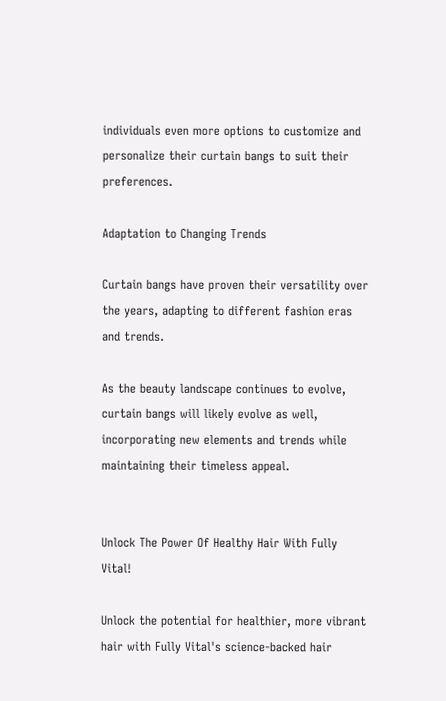individuals even more options to customize and personalize their curtain bangs to suit their preferences.

Adaptation to Changing Trends

Curtain bangs have proven their versatility over the years, adapting to different fashion eras and trends.

As the beauty landscape continues to evolve, curtain bangs will likely evolve as well, incorporating new elements and trends while maintaining their timeless appeal.


Unlock The Power Of Healthy Hair With Fully Vital!

Unlock the potential for healthier, more vibrant hair with Fully Vital's science-backed hair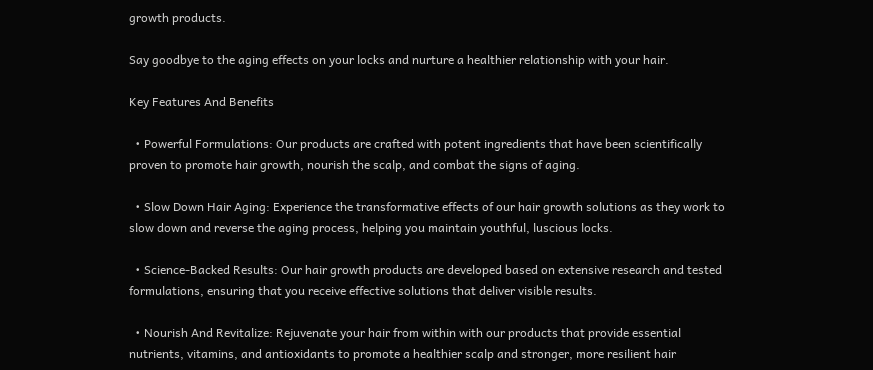growth products.

Say goodbye to the aging effects on your locks and nurture a healthier relationship with your hair.

Key Features And Benefits

  • Powerful Formulations: Our products are crafted with potent ingredients that have been scientifically proven to promote hair growth, nourish the scalp, and combat the signs of aging.

  • Slow Down Hair Aging: Experience the transformative effects of our hair growth solutions as they work to slow down and reverse the aging process, helping you maintain youthful, luscious locks.

  • Science-Backed Results: Our hair growth products are developed based on extensive research and tested formulations, ensuring that you receive effective solutions that deliver visible results.

  • Nourish And Revitalize: Rejuvenate your hair from within with our products that provide essential nutrients, vitamins, and antioxidants to promote a healthier scalp and stronger, more resilient hair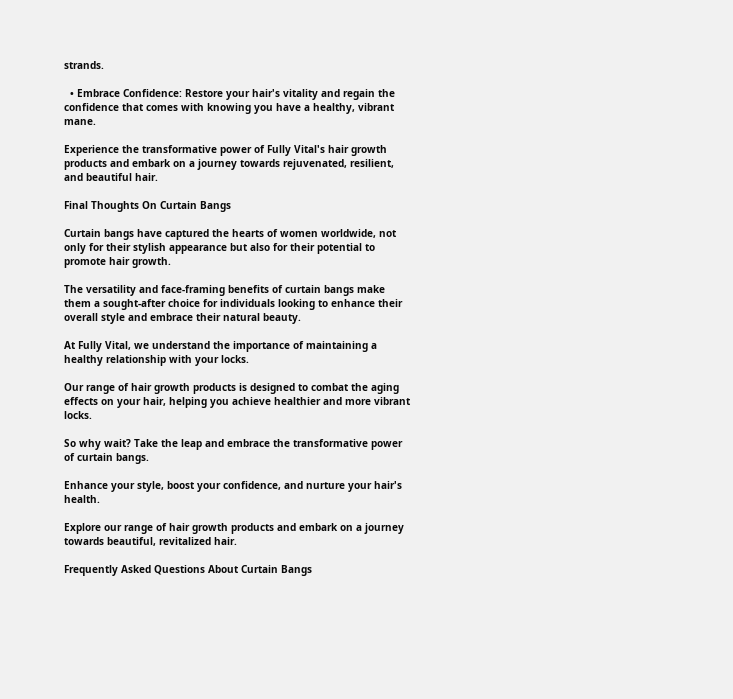strands.

  • Embrace Confidence: Restore your hair's vitality and regain the confidence that comes with knowing you have a healthy, vibrant mane.

Experience the transformative power of Fully Vital's hair growth products and embark on a journey towards rejuvenated, resilient, and beautiful hair.

Final Thoughts On Curtain Bangs

Curtain bangs have captured the hearts of women worldwide, not only for their stylish appearance but also for their potential to promote hair growth.

The versatility and face-framing benefits of curtain bangs make them a sought-after choice for individuals looking to enhance their overall style and embrace their natural beauty.

At Fully Vital, we understand the importance of maintaining a healthy relationship with your locks.

Our range of hair growth products is designed to combat the aging effects on your hair, helping you achieve healthier and more vibrant locks.

So why wait? Take the leap and embrace the transformative power of curtain bangs.

Enhance your style, boost your confidence, and nurture your hair's health.

Explore our range of hair growth products and embark on a journey towards beautiful, revitalized hair.

Frequently Asked Questions About Curtain Bangs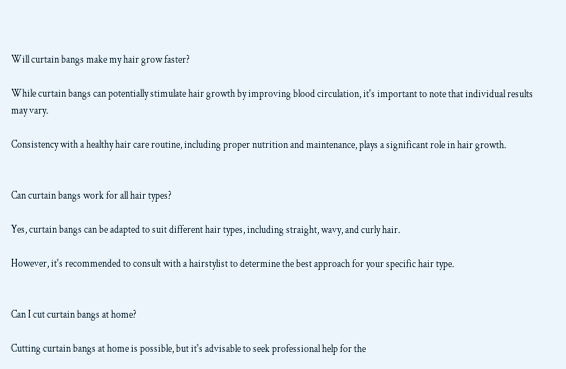Will curtain bangs make my hair grow faster?

While curtain bangs can potentially stimulate hair growth by improving blood circulation, it's important to note that individual results may vary.

Consistency with a healthy hair care routine, including proper nutrition and maintenance, plays a significant role in hair growth.


Can curtain bangs work for all hair types?

Yes, curtain bangs can be adapted to suit different hair types, including straight, wavy, and curly hair.

However, it's recommended to consult with a hairstylist to determine the best approach for your specific hair type.


Can I cut curtain bangs at home?

Cutting curtain bangs at home is possible, but it's advisable to seek professional help for the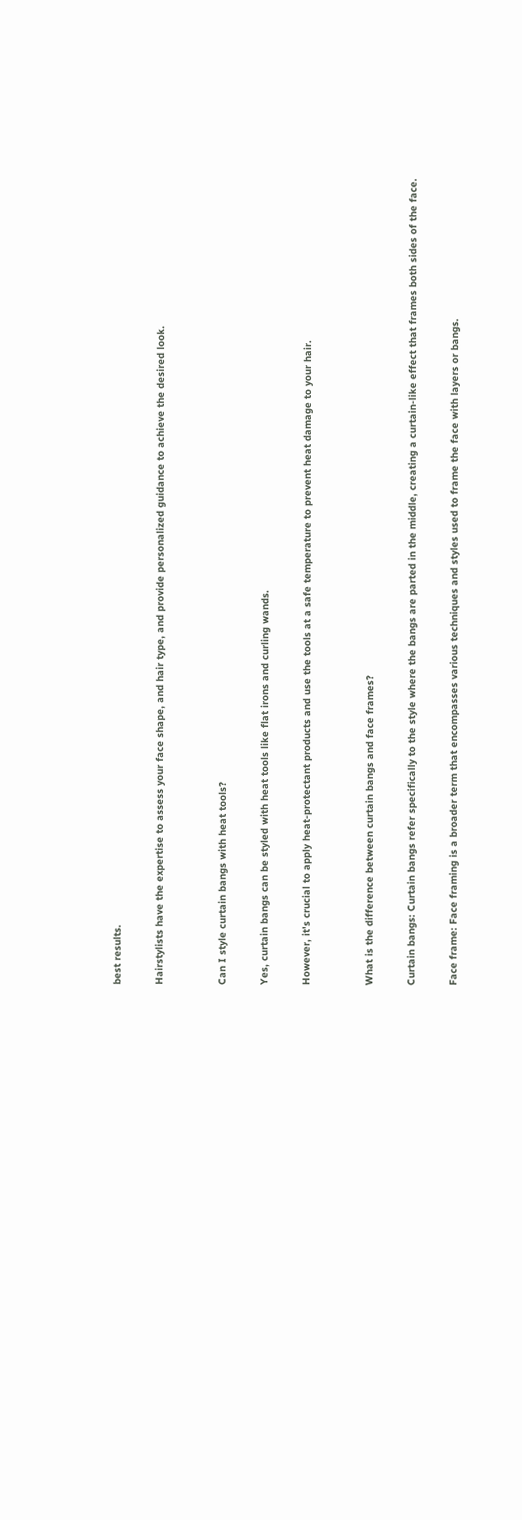best results.

Hairstylists have the expertise to assess your face shape, and hair type, and provide personalized guidance to achieve the desired look.


Can I style curtain bangs with heat tools?

Yes, curtain bangs can be styled with heat tools like flat irons and curling wands.

However, it's crucial to apply heat-protectant products and use the tools at a safe temperature to prevent heat damage to your hair.


What is the difference between curtain bangs and face frames?

Curtain bangs: Curtain bangs refer specifically to the style where the bangs are parted in the middle, creating a curtain-like effect that frames both sides of the face.

Face frame: Face framing is a broader term that encompasses various techniques and styles used to frame the face with layers or bangs.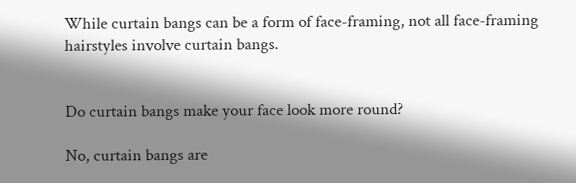While curtain bangs can be a form of face-framing, not all face-framing hairstyles involve curtain bangs.


Do curtain bangs make your face look more round?

No, curtain bangs are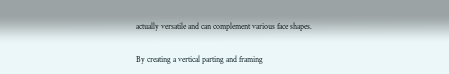actually versatile and can complement various face shapes.

By creating a vertical parting and framing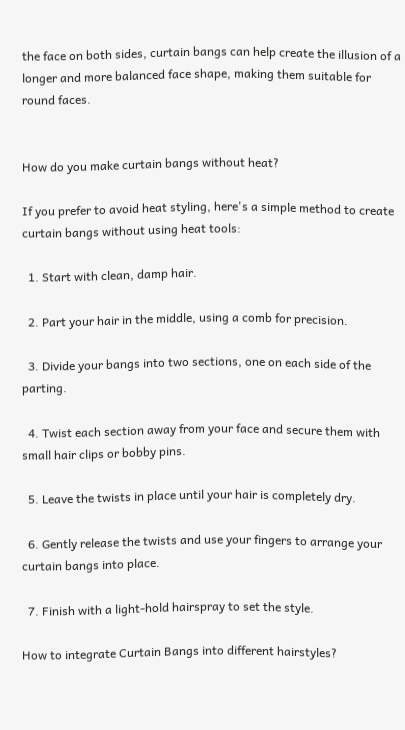the face on both sides, curtain bangs can help create the illusion of a longer and more balanced face shape, making them suitable for round faces.


How do you make curtain bangs without heat?

If you prefer to avoid heat styling, here's a simple method to create curtain bangs without using heat tools:

  1. Start with clean, damp hair.

  2. Part your hair in the middle, using a comb for precision.

  3. Divide your bangs into two sections, one on each side of the parting.

  4. Twist each section away from your face and secure them with small hair clips or bobby pins.

  5. Leave the twists in place until your hair is completely dry.

  6. Gently release the twists and use your fingers to arrange your curtain bangs into place.

  7. Finish with a light-hold hairspray to set the style.

How to integrate Curtain Bangs into different hairstyles?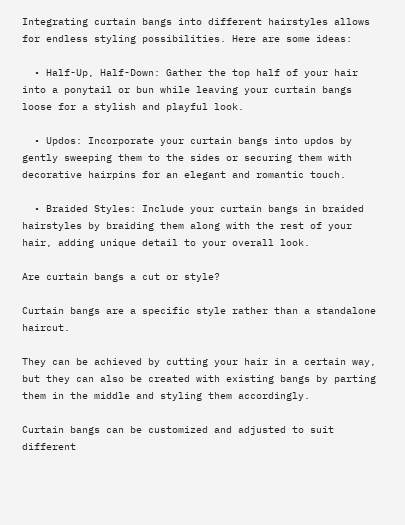Integrating curtain bangs into different hairstyles allows for endless styling possibilities. Here are some ideas:

  • Half-Up, Half-Down: Gather the top half of your hair into a ponytail or bun while leaving your curtain bangs loose for a stylish and playful look.

  • Updos: Incorporate your curtain bangs into updos by gently sweeping them to the sides or securing them with decorative hairpins for an elegant and romantic touch.

  • Braided Styles: Include your curtain bangs in braided hairstyles by braiding them along with the rest of your hair, adding unique detail to your overall look.

Are curtain bangs a cut or style?

Curtain bangs are a specific style rather than a standalone haircut.

They can be achieved by cutting your hair in a certain way, but they can also be created with existing bangs by parting them in the middle and styling them accordingly.

Curtain bangs can be customized and adjusted to suit different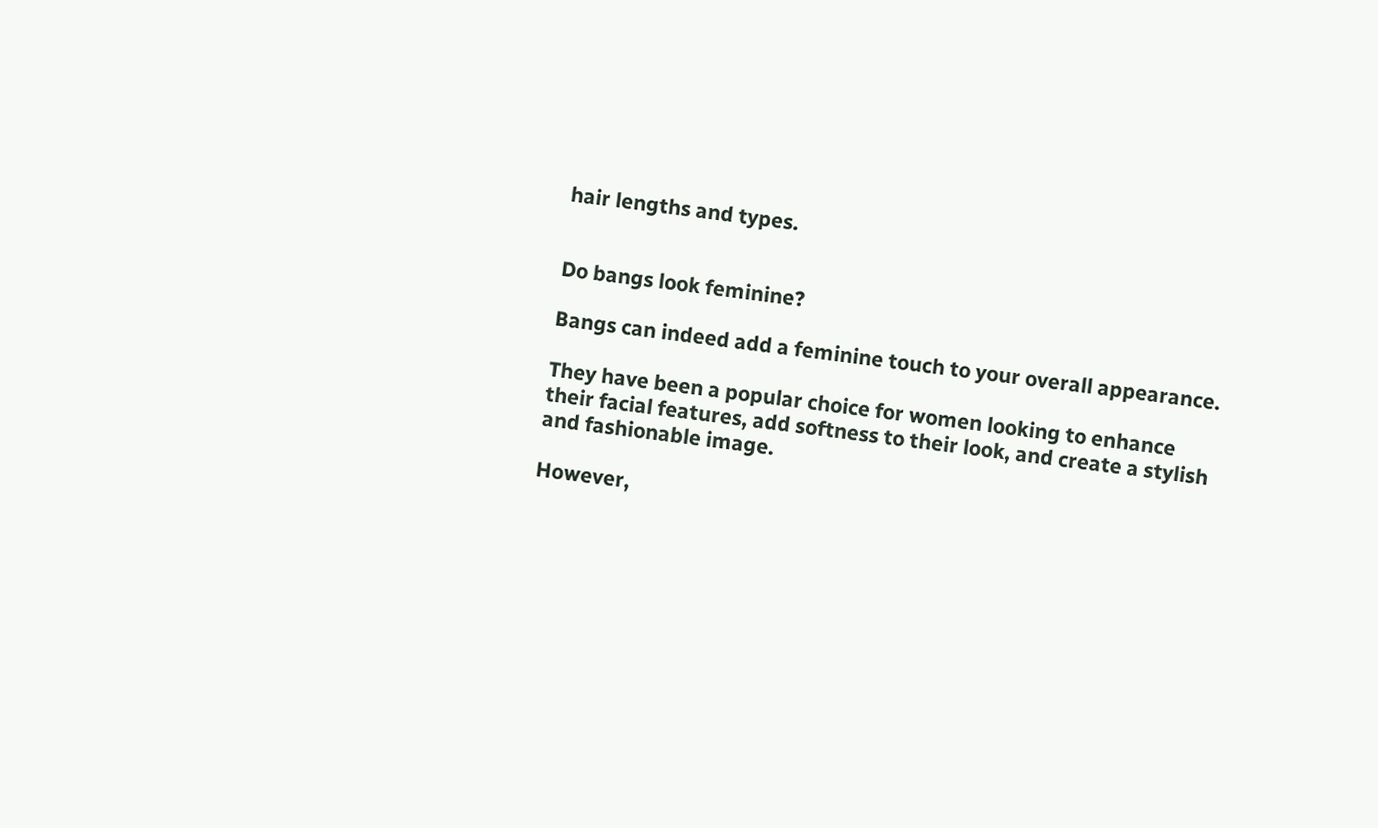hair lengths and types.


Do bangs look feminine?

Bangs can indeed add a feminine touch to your overall appearance.

They have been a popular choice for women looking to enhance their facial features, add softness to their look, and create a stylish and fashionable image.

However,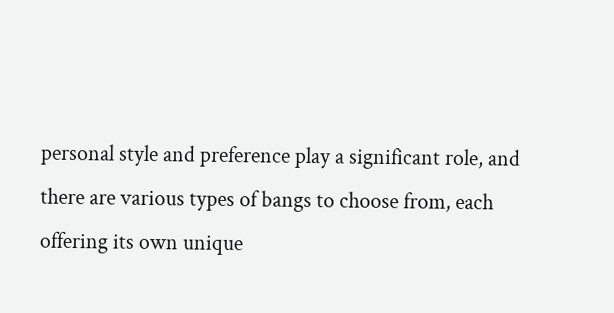personal style and preference play a significant role, and there are various types of bangs to choose from, each offering its own unique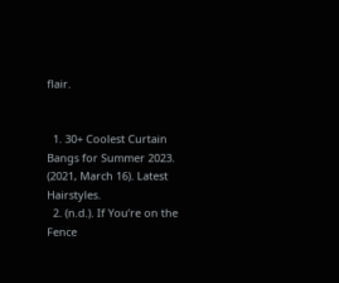flair.


  1. 30+ Coolest Curtain Bangs for Summer 2023. (2021, March 16). Latest Hairstyles.
  2. (n.d.). If You’re on the Fence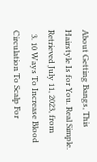About Getting Bangs, This Hairstyle Is for You. Real Simple. Retrieved July 11, 2023, from
  3. 10 Ways To Increase Blood Circulation To Scalp For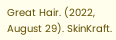Great Hair. (2022, August 29). SkinKraft.